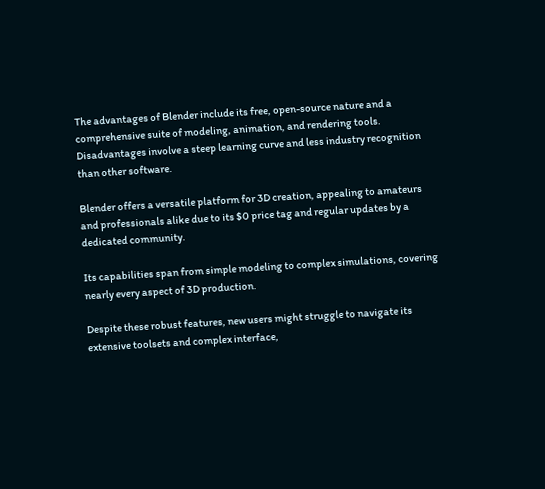The advantages of Blender include its free, open-source nature and a comprehensive suite of modeling, animation, and rendering tools. Disadvantages involve a steep learning curve and less industry recognition than other software.

Blender offers a versatile platform for 3D creation, appealing to amateurs and professionals alike due to its $0 price tag and regular updates by a dedicated community.

Its capabilities span from simple modeling to complex simulations, covering nearly every aspect of 3D production.

Despite these robust features, new users might struggle to navigate its extensive toolsets and complex interface,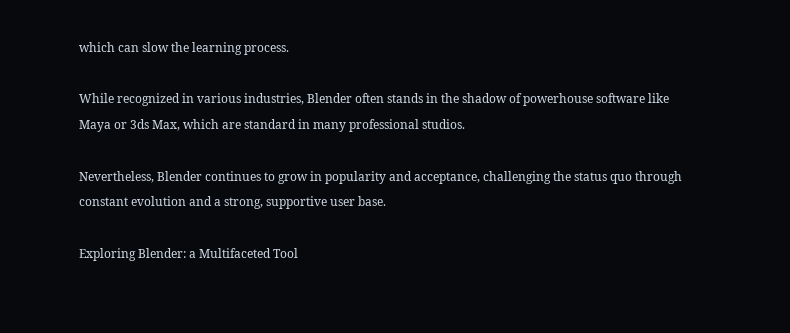which can slow the learning process.

While recognized in various industries, Blender often stands in the shadow of powerhouse software like Maya or 3ds Max, which are standard in many professional studios.

Nevertheless, Blender continues to grow in popularity and acceptance, challenging the status quo through constant evolution and a strong, supportive user base.

Exploring Blender: a Multifaceted Tool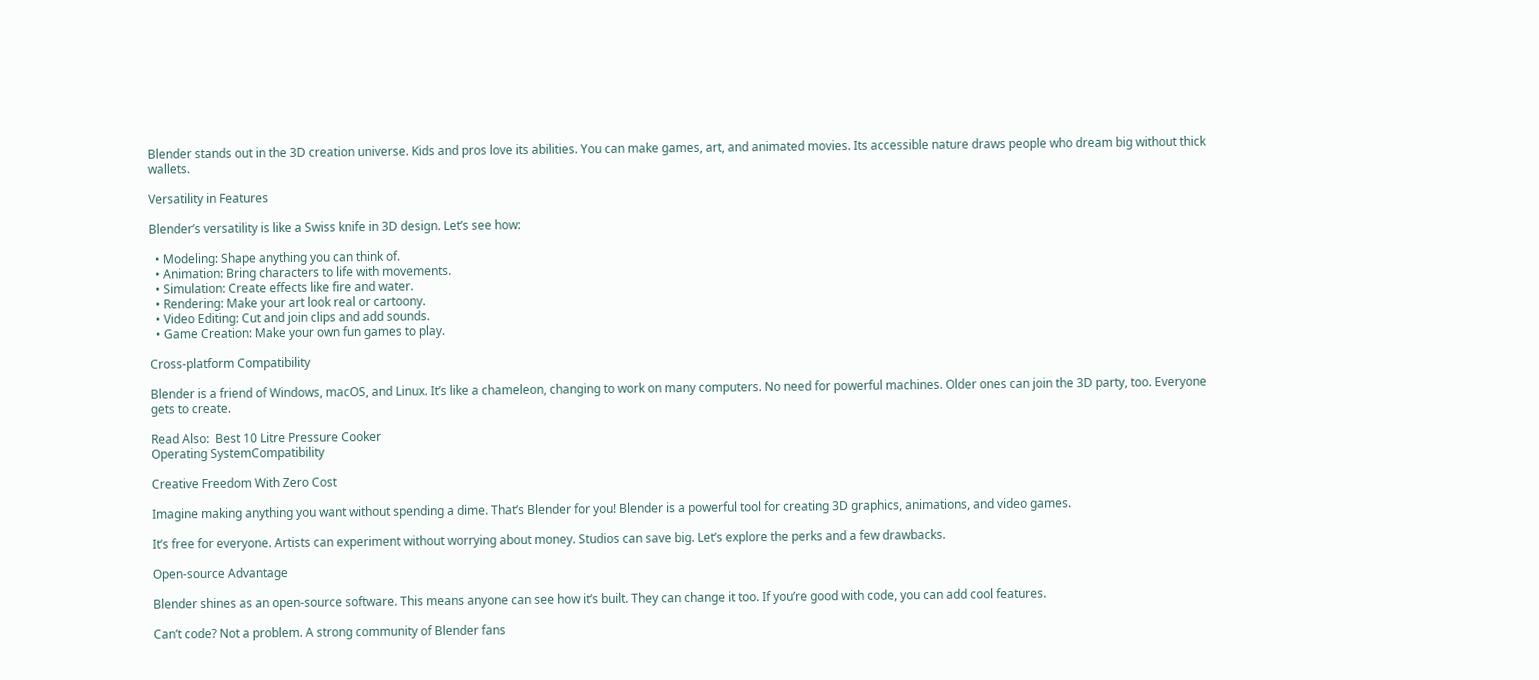Blender stands out in the 3D creation universe. Kids and pros love its abilities. You can make games, art, and animated movies. Its accessible nature draws people who dream big without thick wallets.

Versatility in Features

Blender’s versatility is like a Swiss knife in 3D design. Let’s see how:

  • Modeling: Shape anything you can think of.
  • Animation: Bring characters to life with movements.
  • Simulation: Create effects like fire and water.
  • Rendering: Make your art look real or cartoony.
  • Video Editing: Cut and join clips and add sounds.
  • Game Creation: Make your own fun games to play.

Cross-platform Compatibility

Blender is a friend of Windows, macOS, and Linux. It’s like a chameleon, changing to work on many computers. No need for powerful machines. Older ones can join the 3D party, too. Everyone gets to create.

Read Also:  Best 10 Litre Pressure Cooker
Operating SystemCompatibility

Creative Freedom With Zero Cost

Imagine making anything you want without spending a dime. That’s Blender for you! Blender is a powerful tool for creating 3D graphics, animations, and video games.

It’s free for everyone. Artists can experiment without worrying about money. Studios can save big. Let’s explore the perks and a few drawbacks.

Open-source Advantage

Blender shines as an open-source software. This means anyone can see how it’s built. They can change it too. If you’re good with code, you can add cool features.

Can’t code? Not a problem. A strong community of Blender fans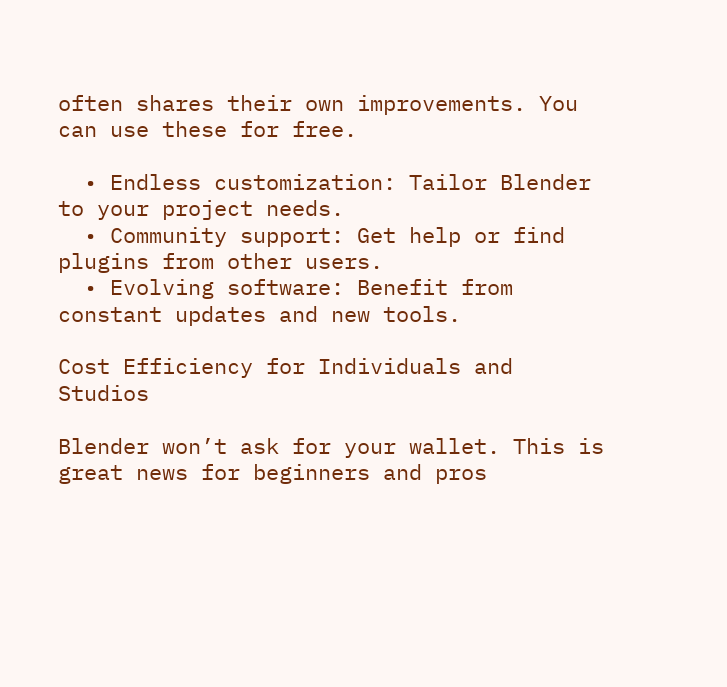often shares their own improvements. You can use these for free.

  • Endless customization: Tailor Blender to your project needs.
  • Community support: Get help or find plugins from other users.
  • Evolving software: Benefit from constant updates and new tools.

Cost Efficiency for Individuals and Studios

Blender won’t ask for your wallet. This is great news for beginners and pros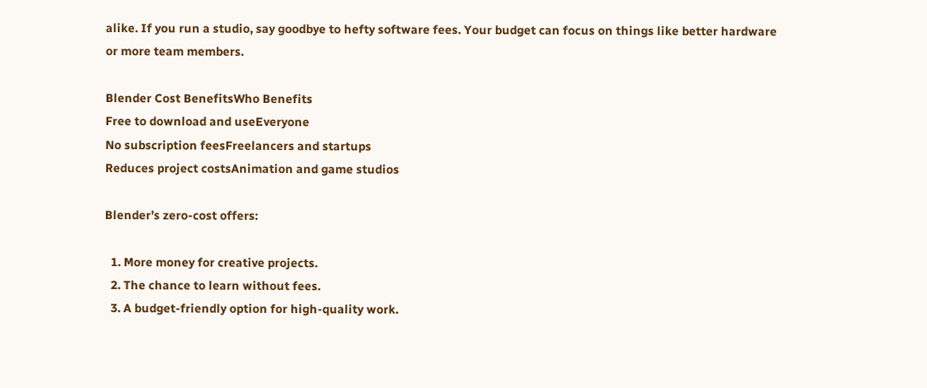alike. If you run a studio, say goodbye to hefty software fees. Your budget can focus on things like better hardware or more team members.

Blender Cost BenefitsWho Benefits
Free to download and useEveryone
No subscription feesFreelancers and startups
Reduces project costsAnimation and game studios

Blender’s zero-cost offers:

  1. More money for creative projects.
  2. The chance to learn without fees.
  3. A budget-friendly option for high-quality work.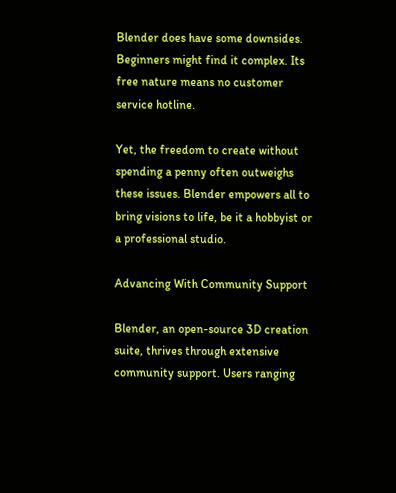Blender does have some downsides. Beginners might find it complex. Its free nature means no customer service hotline.

Yet, the freedom to create without spending a penny often outweighs these issues. Blender empowers all to bring visions to life, be it a hobbyist or a professional studio.

Advancing With Community Support

Blender, an open-source 3D creation suite, thrives through extensive community support. Users ranging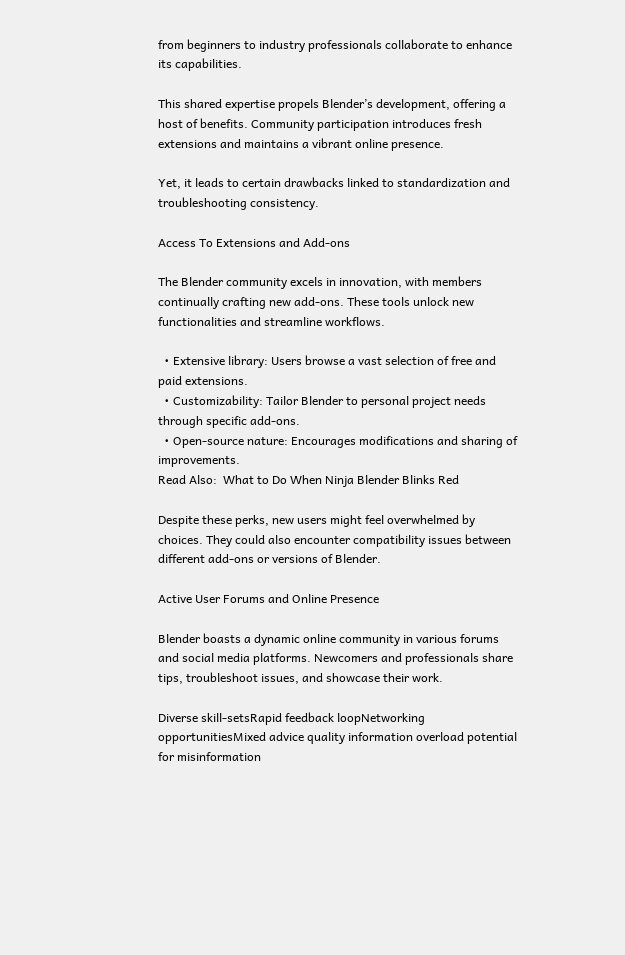from beginners to industry professionals collaborate to enhance its capabilities.

This shared expertise propels Blender’s development, offering a host of benefits. Community participation introduces fresh extensions and maintains a vibrant online presence.

Yet, it leads to certain drawbacks linked to standardization and troubleshooting consistency.

Access To Extensions and Add-ons

The Blender community excels in innovation, with members continually crafting new add-ons. These tools unlock new functionalities and streamline workflows.

  • Extensive library: Users browse a vast selection of free and paid extensions.
  • Customizability: Tailor Blender to personal project needs through specific add-ons.
  • Open-source nature: Encourages modifications and sharing of improvements.
Read Also:  What to Do When Ninja Blender Blinks Red

Despite these perks, new users might feel overwhelmed by choices. They could also encounter compatibility issues between different add-ons or versions of Blender.

Active User Forums and Online Presence

Blender boasts a dynamic online community in various forums and social media platforms. Newcomers and professionals share tips, troubleshoot issues, and showcase their work.

Diverse skill-setsRapid feedback loopNetworking opportunitiesMixed advice quality information overload potential for misinformation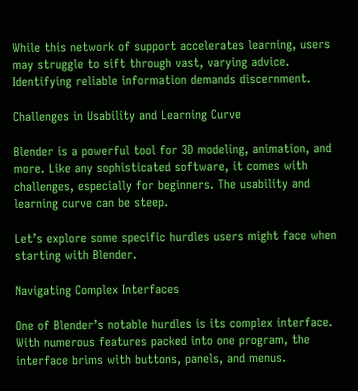While this network of support accelerates learning, users may struggle to sift through vast, varying advice. Identifying reliable information demands discernment.

Challenges in Usability and Learning Curve

Blender is a powerful tool for 3D modeling, animation, and more. Like any sophisticated software, it comes with challenges, especially for beginners. The usability and learning curve can be steep.

Let’s explore some specific hurdles users might face when starting with Blender.

Navigating Complex Interfaces

One of Blender’s notable hurdles is its complex interface. With numerous features packed into one program, the interface brims with buttons, panels, and menus.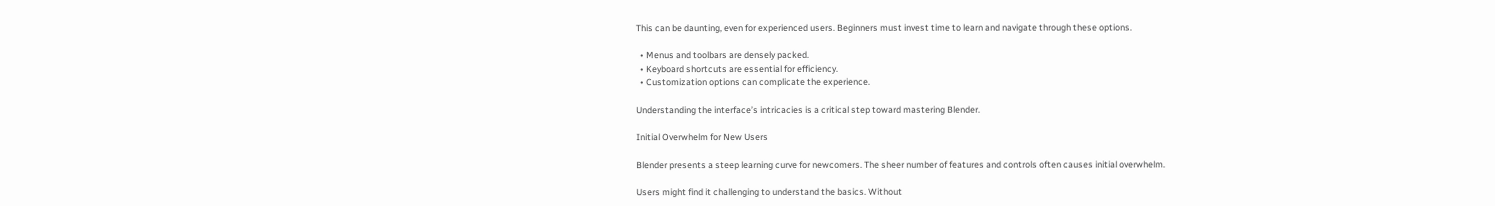This can be daunting, even for experienced users. Beginners must invest time to learn and navigate through these options.

  • Menus and toolbars are densely packed.
  • Keyboard shortcuts are essential for efficiency.
  • Customization options can complicate the experience.

Understanding the interface’s intricacies is a critical step toward mastering Blender.

Initial Overwhelm for New Users

Blender presents a steep learning curve for newcomers. The sheer number of features and controls often causes initial overwhelm.

Users might find it challenging to understand the basics. Without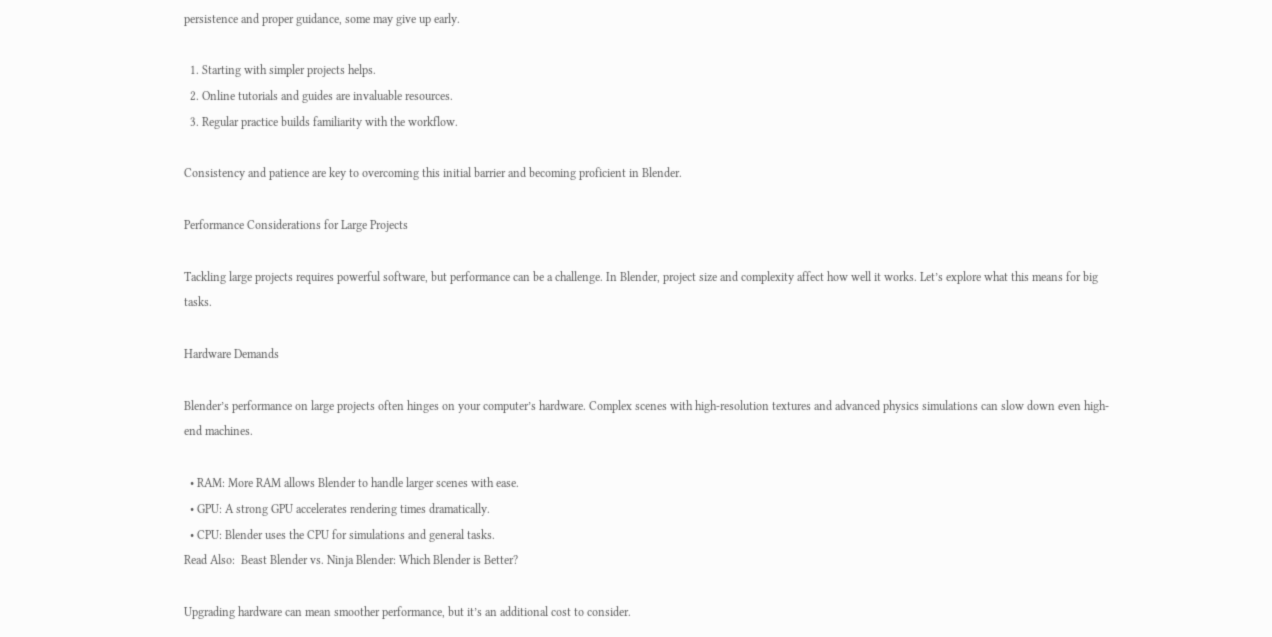persistence and proper guidance, some may give up early.

  1. Starting with simpler projects helps.
  2. Online tutorials and guides are invaluable resources.
  3. Regular practice builds familiarity with the workflow.

Consistency and patience are key to overcoming this initial barrier and becoming proficient in Blender.

Performance Considerations for Large Projects

Tackling large projects requires powerful software, but performance can be a challenge. In Blender, project size and complexity affect how well it works. Let’s explore what this means for big tasks.

Hardware Demands

Blender’s performance on large projects often hinges on your computer’s hardware. Complex scenes with high-resolution textures and advanced physics simulations can slow down even high-end machines.

  • RAM: More RAM allows Blender to handle larger scenes with ease.
  • GPU: A strong GPU accelerates rendering times dramatically.
  • CPU: Blender uses the CPU for simulations and general tasks.
Read Also:  Beast Blender vs. Ninja Blender: Which Blender is Better?

Upgrading hardware can mean smoother performance, but it’s an additional cost to consider.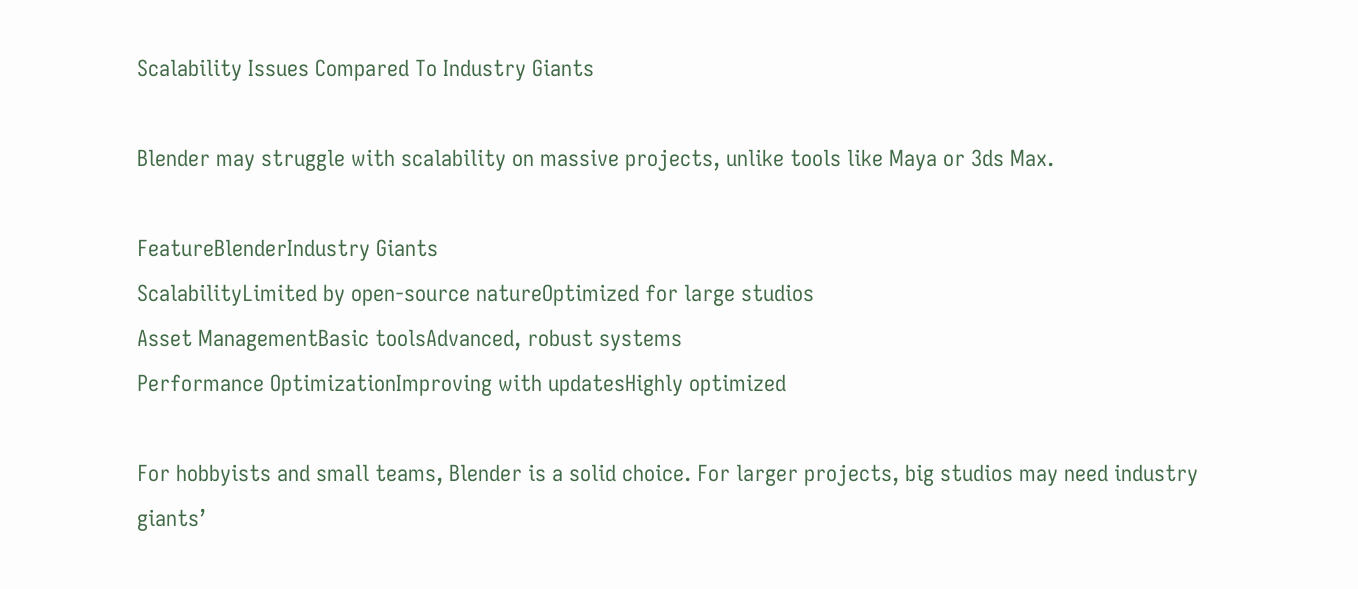Scalability Issues Compared To Industry Giants

Blender may struggle with scalability on massive projects, unlike tools like Maya or 3ds Max.

FeatureBlenderIndustry Giants
ScalabilityLimited by open-source natureOptimized for large studios
Asset ManagementBasic toolsAdvanced, robust systems
Performance OptimizationImproving with updatesHighly optimized

For hobbyists and small teams, Blender is a solid choice. For larger projects, big studios may need industry giants’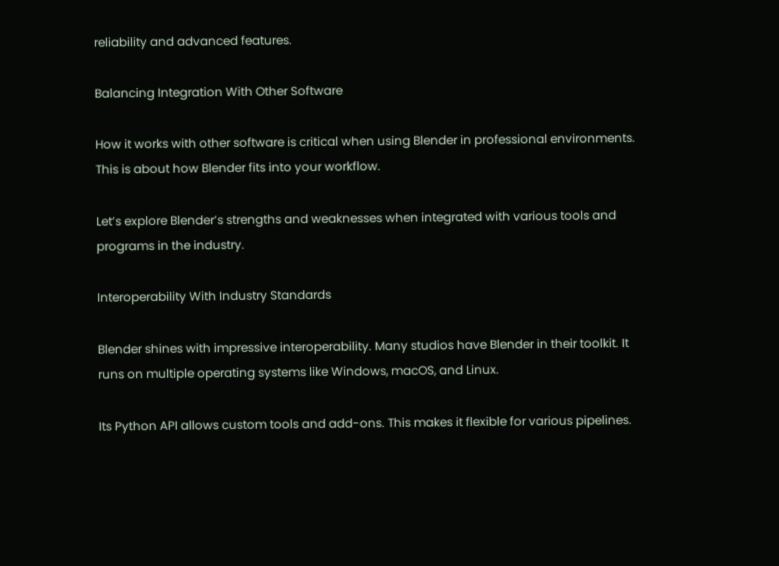reliability and advanced features.

Balancing Integration With Other Software

How it works with other software is critical when using Blender in professional environments. This is about how Blender fits into your workflow.

Let’s explore Blender’s strengths and weaknesses when integrated with various tools and programs in the industry.

Interoperability With Industry Standards

Blender shines with impressive interoperability. Many studios have Blender in their toolkit. It runs on multiple operating systems like Windows, macOS, and Linux.

Its Python API allows custom tools and add-ons. This makes it flexible for various pipelines.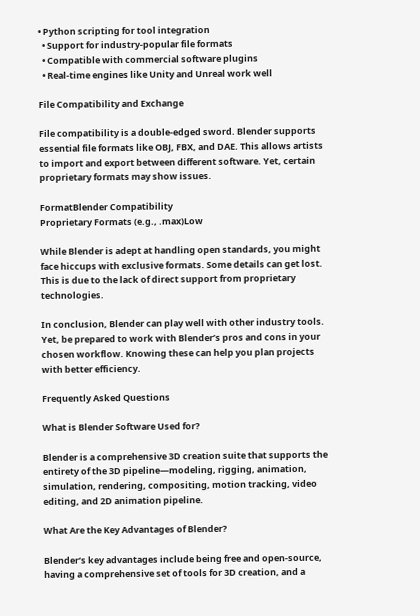• Python scripting for tool integration
  • Support for industry-popular file formats
  • Compatible with commercial software plugins
  • Real-time engines like Unity and Unreal work well

File Compatibility and Exchange

File compatibility is a double-edged sword. Blender supports essential file formats like OBJ, FBX, and DAE. This allows artists to import and export between different software. Yet, certain proprietary formats may show issues.

FormatBlender Compatibility
Proprietary Formats (e.g., .max)Low

While Blender is adept at handling open standards, you might face hiccups with exclusive formats. Some details can get lost. This is due to the lack of direct support from proprietary technologies.

In conclusion, Blender can play well with other industry tools. Yet, be prepared to work with Blender’s pros and cons in your chosen workflow. Knowing these can help you plan projects with better efficiency.

Frequently Asked Questions

What is Blender Software Used for?

Blender is a comprehensive 3D creation suite that supports the entirety of the 3D pipeline—modeling, rigging, animation, simulation, rendering, compositing, motion tracking, video editing, and 2D animation pipeline.

What Are the Key Advantages of Blender?

Blender’s key advantages include being free and open-source, having a comprehensive set of tools for 3D creation, and a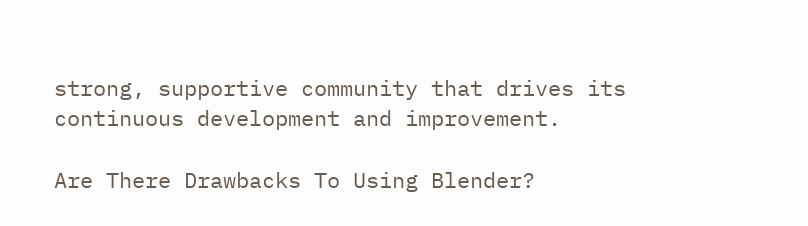strong, supportive community that drives its continuous development and improvement.

Are There Drawbacks To Using Blender?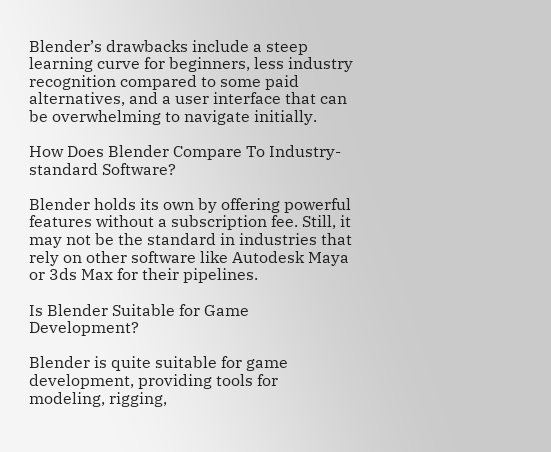Blender’s drawbacks include a steep learning curve for beginners, less industry recognition compared to some paid alternatives, and a user interface that can be overwhelming to navigate initially.

How Does Blender Compare To Industry-standard Software?

Blender holds its own by offering powerful features without a subscription fee. Still, it may not be the standard in industries that rely on other software like Autodesk Maya or 3ds Max for their pipelines.

Is Blender Suitable for Game Development?

Blender is quite suitable for game development, providing tools for modeling, rigging,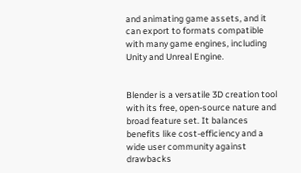and animating game assets, and it can export to formats compatible with many game engines, including Unity and Unreal Engine.


Blender is a versatile 3D creation tool with its free, open-source nature and broad feature set. It balances benefits like cost-efficiency and a wide user community against drawbacks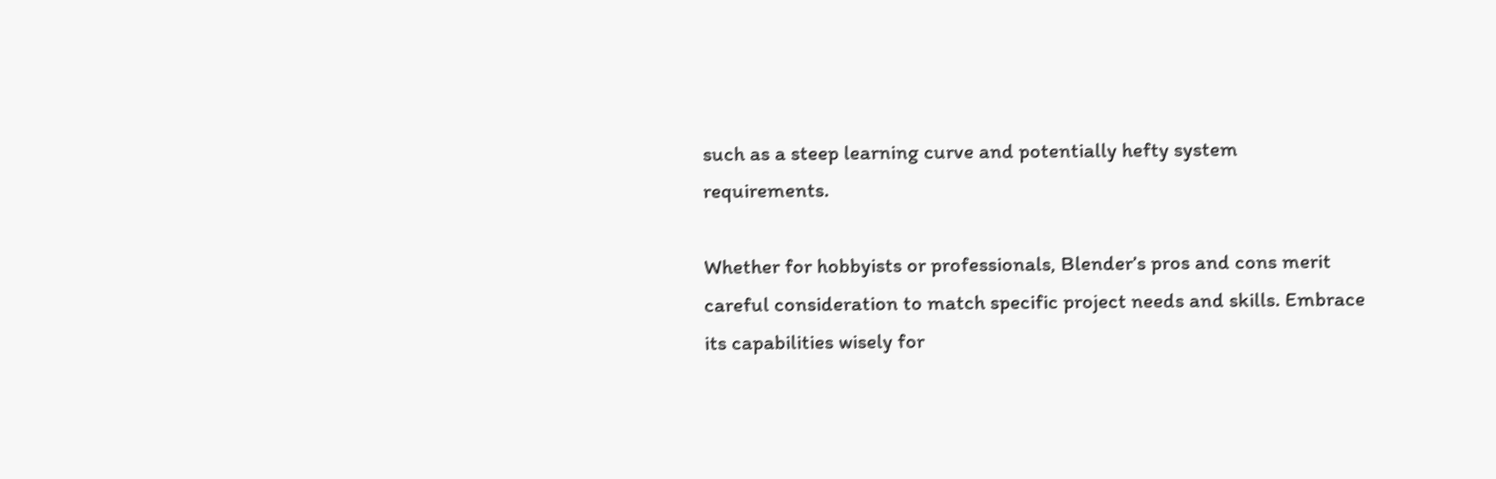such as a steep learning curve and potentially hefty system requirements.

Whether for hobbyists or professionals, Blender’s pros and cons merit careful consideration to match specific project needs and skills. Embrace its capabilities wisely for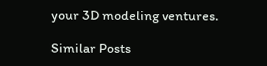your 3D modeling ventures.

Similar Posts